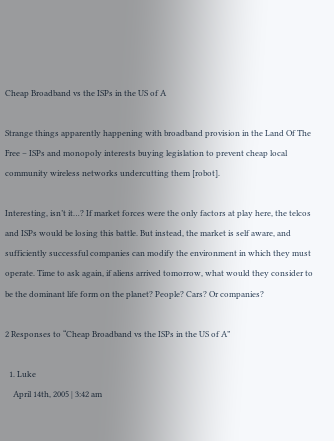Cheap Broadband vs the ISPs in the US of A

Strange things apparently happening with broadband provision in the Land Of The Free – ISPs and monopoly interests buying legislation to prevent cheap local community wireless networks undercutting them [robot].

Interesting, isn’t it…? If market forces were the only factors at play here, the telcos and ISPs would be losing this battle. But instead, the market is self aware, and sufficiently successful companies can modify the environment in which they must operate. Time to ask again, if aliens arrived tomorrow, what would they consider to be the dominant life form on the planet? People? Cars? Or companies?

2 Responses to “Cheap Broadband vs the ISPs in the US of A”

  1. Luke
    April 14th, 2005 | 3:42 am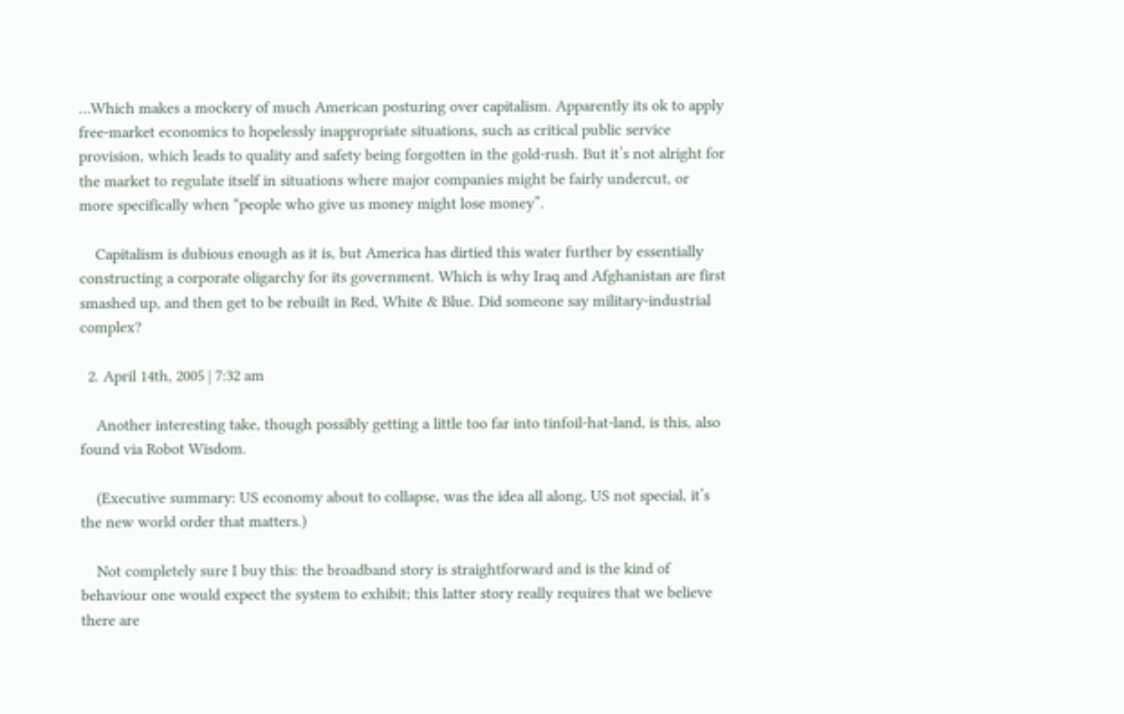…Which makes a mockery of much American posturing over capitalism. Apparently its ok to apply free-market economics to hopelessly inappropriate situations, such as critical public service provision, which leads to quality and safety being forgotten in the gold-rush. But it’s not alright for the market to regulate itself in situations where major companies might be fairly undercut, or more specifically when “people who give us money might lose money”.

    Capitalism is dubious enough as it is, but America has dirtied this water further by essentially constructing a corporate oligarchy for its government. Which is why Iraq and Afghanistan are first smashed up, and then get to be rebuilt in Red, White & Blue. Did someone say military-industrial complex?

  2. April 14th, 2005 | 7:32 am

    Another interesting take, though possibly getting a little too far into tinfoil-hat-land, is this, also found via Robot Wisdom.

    (Executive summary: US economy about to collapse, was the idea all along, US not special, it’s the new world order that matters.)

    Not completely sure I buy this: the broadband story is straightforward and is the kind of behaviour one would expect the system to exhibit; this latter story really requires that we believe there are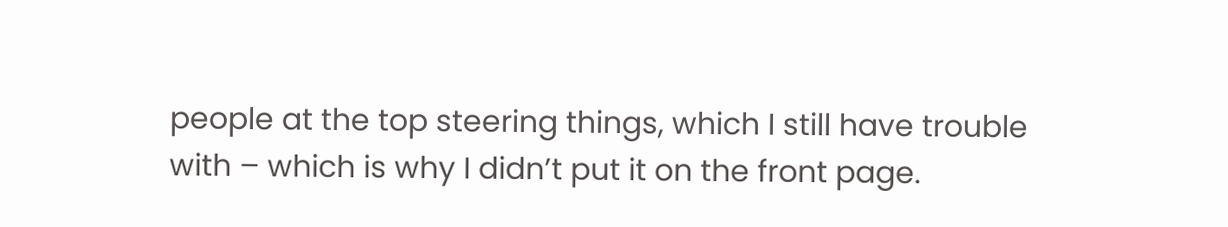people at the top steering things, which I still have trouble with – which is why I didn’t put it on the front page.